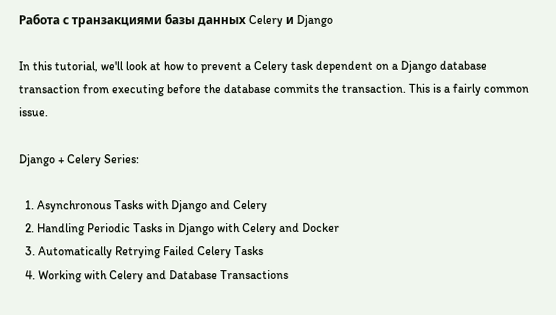Работа с транзакциями базы данных Celery и Django

In this tutorial, we'll look at how to prevent a Celery task dependent on a Django database transaction from executing before the database commits the transaction. This is a fairly common issue.

Django + Celery Series:

  1. Asynchronous Tasks with Django and Celery
  2. Handling Periodic Tasks in Django with Celery and Docker
  3. Automatically Retrying Failed Celery Tasks
  4. Working with Celery and Database Transactions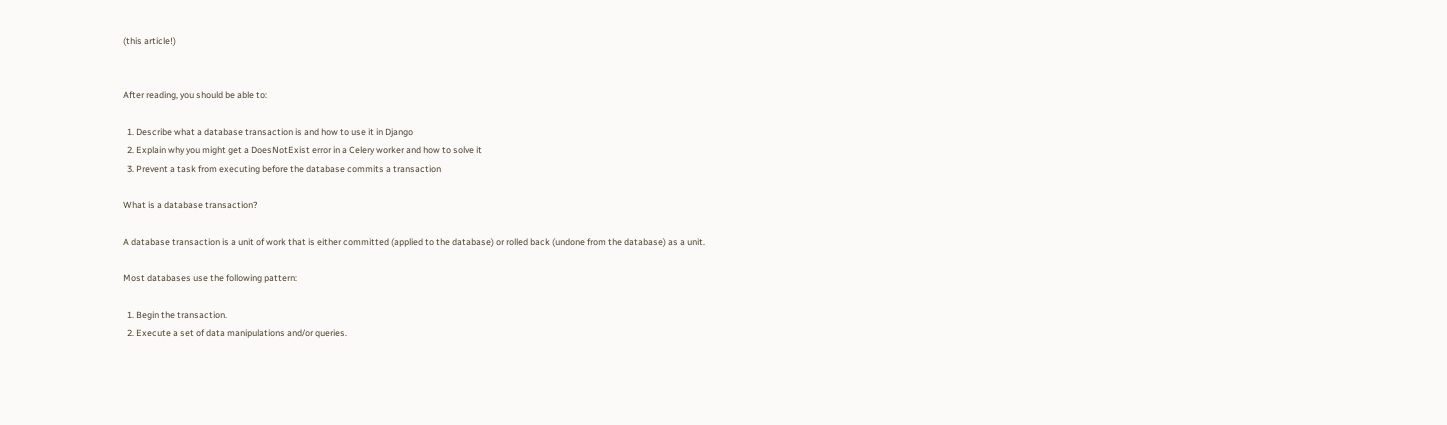(this article!)


After reading, you should be able to:

  1. Describe what a database transaction is and how to use it in Django
  2. Explain why you might get a DoesNotExist error in a Celery worker and how to solve it
  3. Prevent a task from executing before the database commits a transaction

What is a database transaction?

A database transaction is a unit of work that is either committed (applied to the database) or rolled back (undone from the database) as a unit.

Most databases use the following pattern:

  1. Begin the transaction.
  2. Execute a set of data manipulations and/or queries.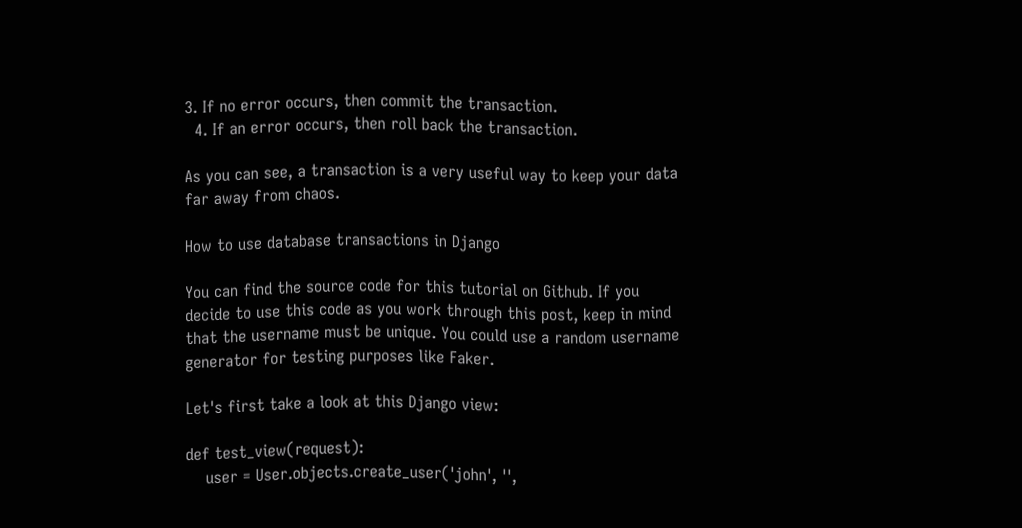3. If no error occurs, then commit the transaction.
  4. If an error occurs, then roll back the transaction.

As you can see, a transaction is a very useful way to keep your data far away from chaos.

How to use database transactions in Django

You can find the source code for this tutorial on Github. If you decide to use this code as you work through this post, keep in mind that the username must be unique. You could use a random username generator for testing purposes like Faker.

Let's first take a look at this Django view:

def test_view(request):
    user = User.objects.create_user('john', '',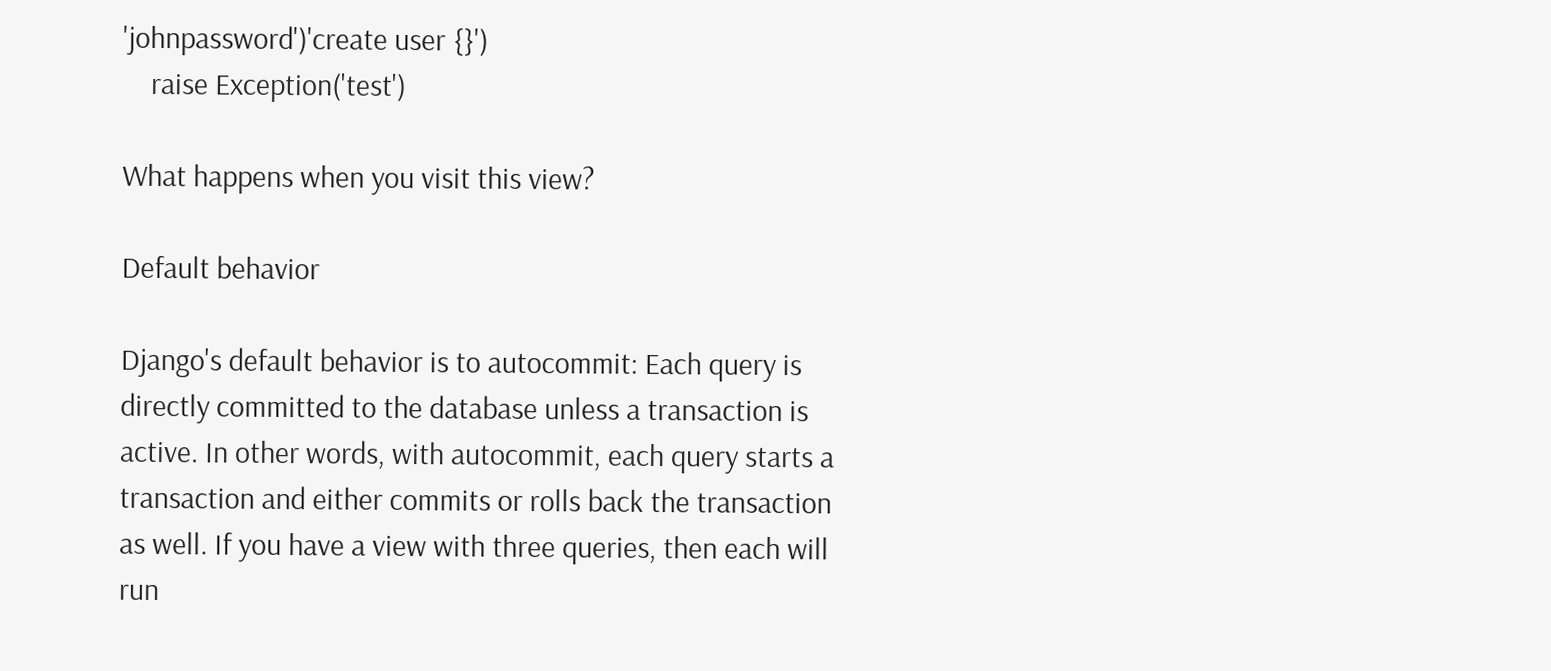'johnpassword')'create user {}')
    raise Exception('test')

What happens when you visit this view?

Default behavior

Django's default behavior is to autocommit: Each query is directly committed to the database unless a transaction is active. In other words, with autocommit, each query starts a transaction and either commits or rolls back the transaction as well. If you have a view with three queries, then each will run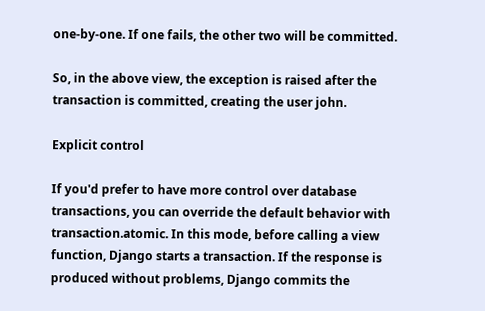one-by-one. If one fails, the other two will be committed.

So, in the above view, the exception is raised after the transaction is committed, creating the user john.

Explicit control

If you'd prefer to have more control over database transactions, you can override the default behavior with transaction.atomic. In this mode, before calling a view function, Django starts a transaction. If the response is produced without problems, Django commits the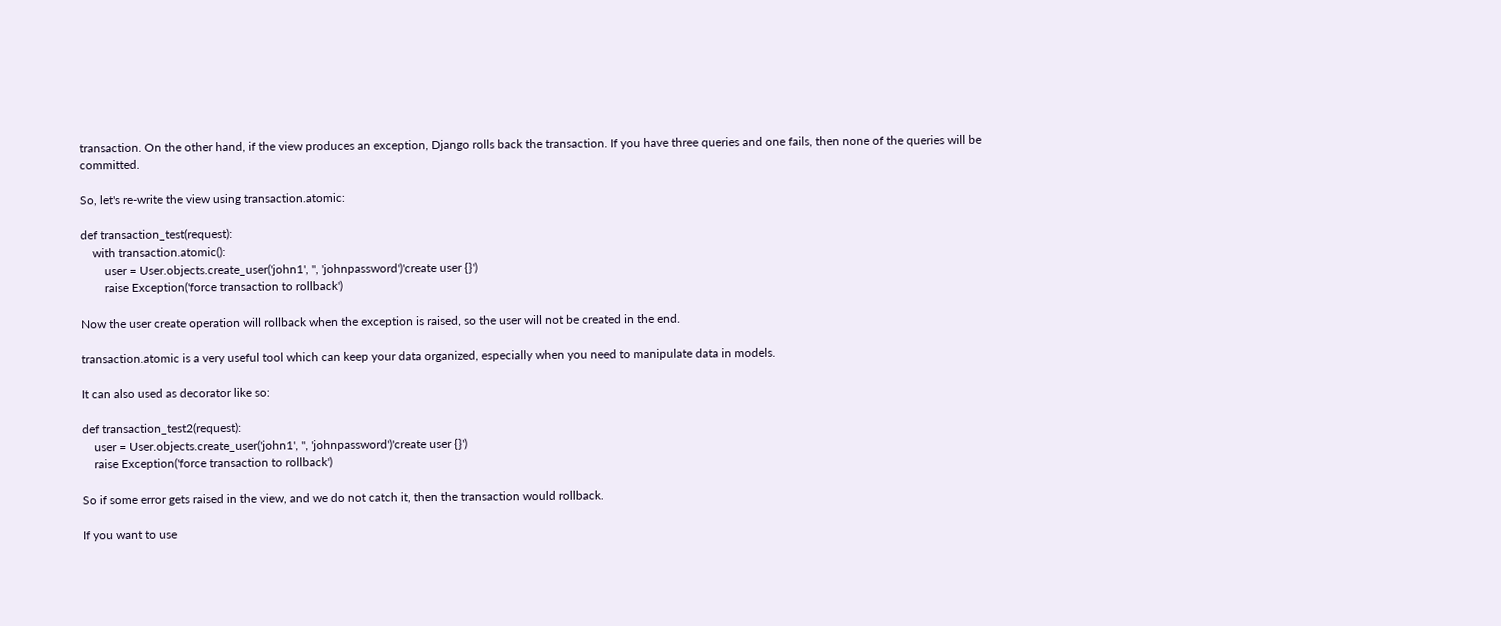transaction. On the other hand, if the view produces an exception, Django rolls back the transaction. If you have three queries and one fails, then none of the queries will be committed.

So, let's re-write the view using transaction.atomic:

def transaction_test(request):
    with transaction.atomic():
        user = User.objects.create_user('john1', '', 'johnpassword')'create user {}')
        raise Exception('force transaction to rollback')

Now the user create operation will rollback when the exception is raised, so the user will not be created in the end.

transaction.atomic is a very useful tool which can keep your data organized, especially when you need to manipulate data in models.

It can also used as decorator like so:

def transaction_test2(request):
    user = User.objects.create_user('john1', '', 'johnpassword')'create user {}')
    raise Exception('force transaction to rollback')

So if some error gets raised in the view, and we do not catch it, then the transaction would rollback.

If you want to use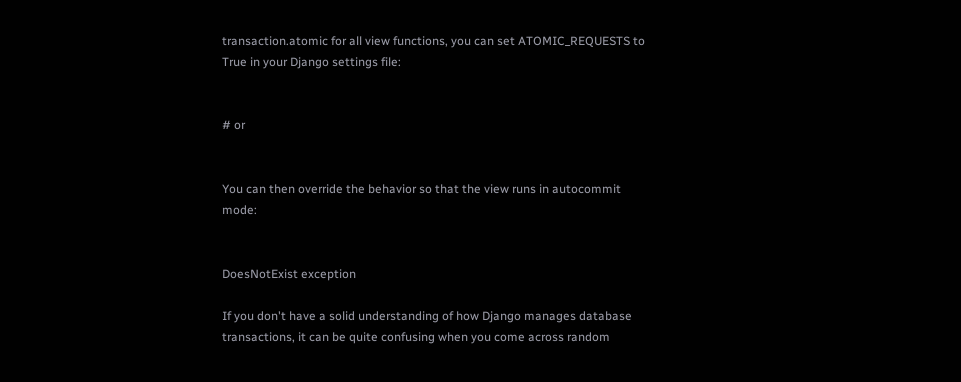transaction.atomic for all view functions, you can set ATOMIC_REQUESTS to True in your Django settings file:


# or


You can then override the behavior so that the view runs in autocommit mode:


DoesNotExist exception

If you don't have a solid understanding of how Django manages database transactions, it can be quite confusing when you come across random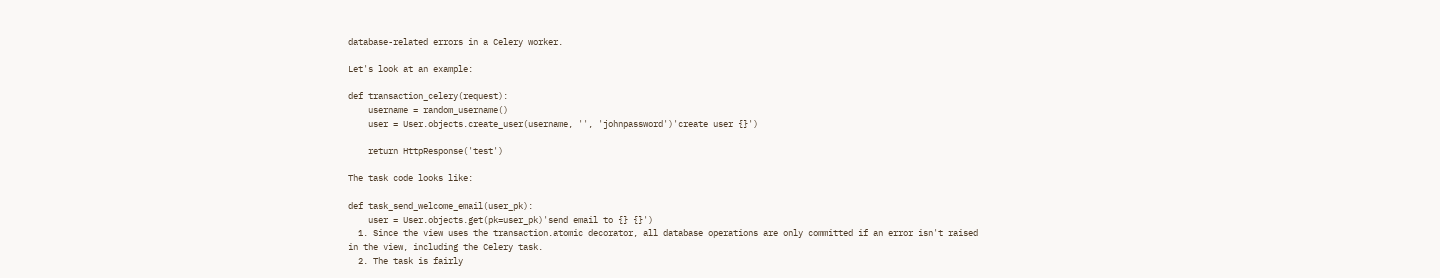database-related errors in a Celery worker.

Let's look at an example:

def transaction_celery(request):
    username = random_username()
    user = User.objects.create_user(username, '', 'johnpassword')'create user {}')

    return HttpResponse('test')

The task code looks like:

def task_send_welcome_email(user_pk):
    user = User.objects.get(pk=user_pk)'send email to {} {}')
  1. Since the view uses the transaction.atomic decorator, all database operations are only committed if an error isn't raised in the view, including the Celery task.
  2. The task is fairly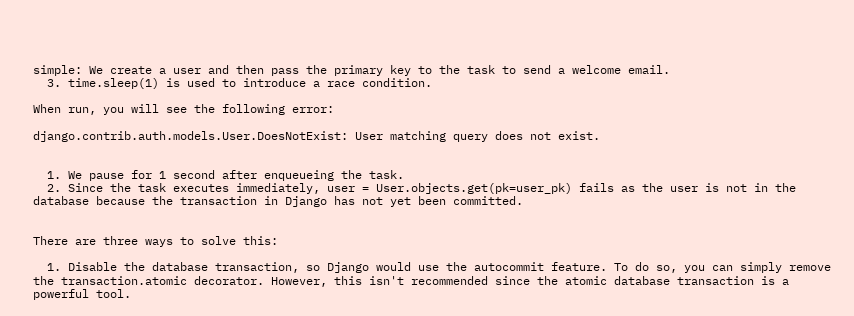simple: We create a user and then pass the primary key to the task to send a welcome email.
  3. time.sleep(1) is used to introduce a race condition.

When run, you will see the following error:

django.contrib.auth.models.User.DoesNotExist: User matching query does not exist.


  1. We pause for 1 second after enqueueing the task.
  2. Since the task executes immediately, user = User.objects.get(pk=user_pk) fails as the user is not in the database because the transaction in Django has not yet been committed.


There are three ways to solve this:

  1. Disable the database transaction, so Django would use the autocommit feature. To do so, you can simply remove the transaction.atomic decorator. However, this isn't recommended since the atomic database transaction is a powerful tool.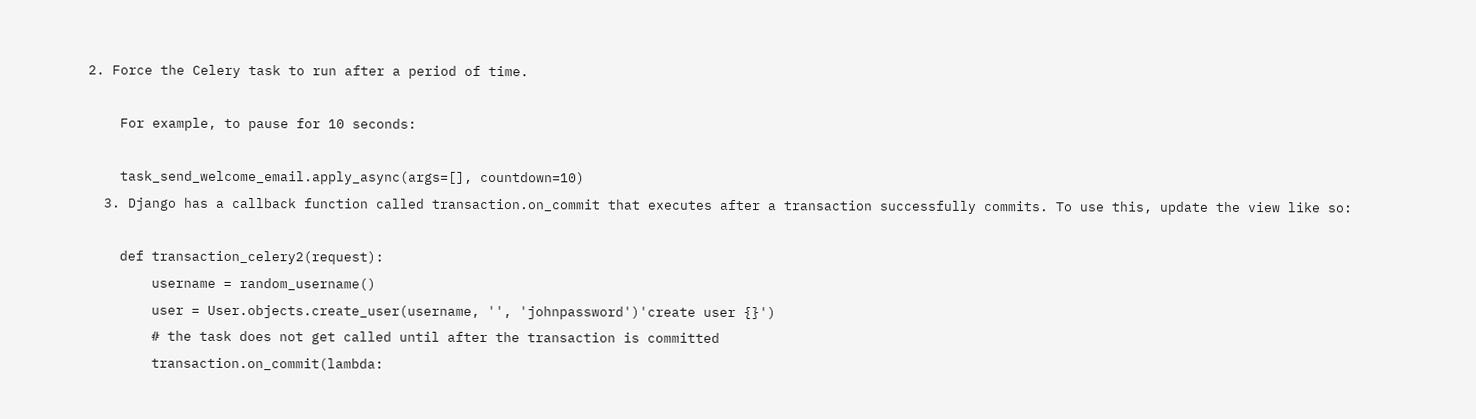2. Force the Celery task to run after a period of time.

    For example, to pause for 10 seconds:

    task_send_welcome_email.apply_async(args=[], countdown=10)
  3. Django has a callback function called transaction.on_commit that executes after a transaction successfully commits. To use this, update the view like so:

    def transaction_celery2(request):
        username = random_username()
        user = User.objects.create_user(username, '', 'johnpassword')'create user {}')
        # the task does not get called until after the transaction is committed
        transaction.on_commit(lambda: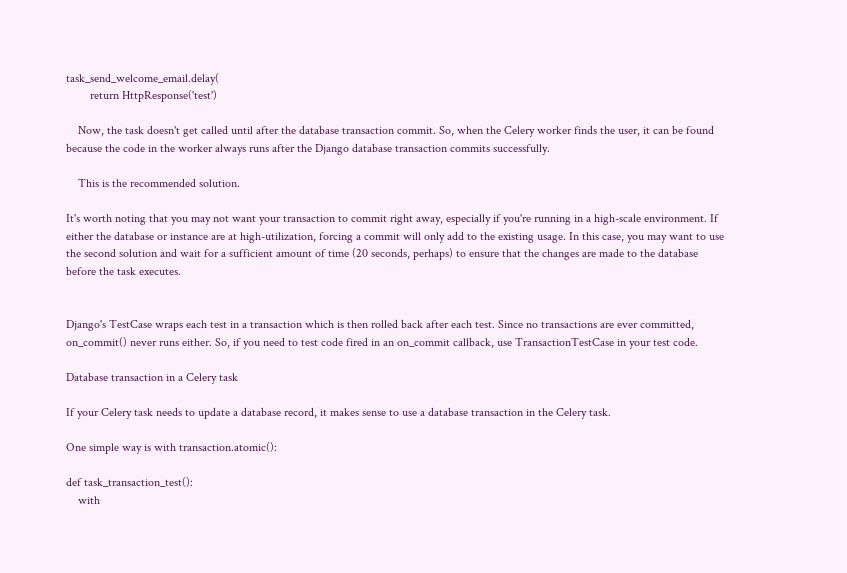task_send_welcome_email.delay(
        return HttpResponse('test')

    Now, the task doesn't get called until after the database transaction commit. So, when the Celery worker finds the user, it can be found because the code in the worker always runs after the Django database transaction commits successfully.

    This is the recommended solution.

It's worth noting that you may not want your transaction to commit right away, especially if you're running in a high-scale environment. If either the database or instance are at high-utilization, forcing a commit will only add to the existing usage. In this case, you may want to use the second solution and wait for a sufficient amount of time (20 seconds, perhaps) to ensure that the changes are made to the database before the task executes.


Django's TestCase wraps each test in a transaction which is then rolled back after each test. Since no transactions are ever committed, on_commit() never runs either. So, if you need to test code fired in an on_commit callback, use TransactionTestCase in your test code.

Database transaction in a Celery task

If your Celery task needs to update a database record, it makes sense to use a database transaction in the Celery task.

One simple way is with transaction.atomic():

def task_transaction_test():
    with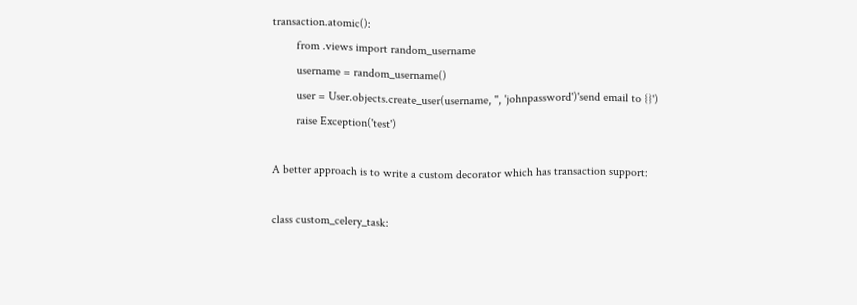transaction.atomic():
        from .views import random_username
        username = random_username()
        user = User.objects.create_user(username, '', 'johnpassword')'send email to {}')
        raise Exception('test')

A better approach is to write a custom decorator which has transaction support:

class custom_celery_task: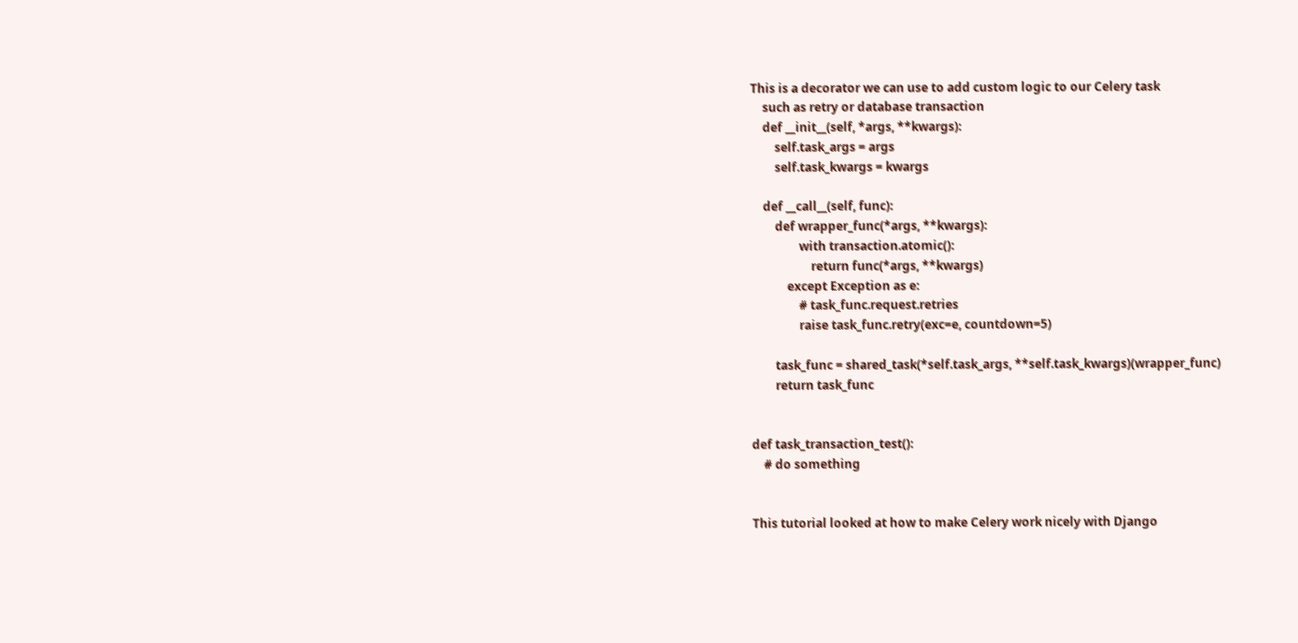This is a decorator we can use to add custom logic to our Celery task
    such as retry or database transaction
    def __init__(self, *args, **kwargs):
        self.task_args = args
        self.task_kwargs = kwargs

    def __call__(self, func):
        def wrapper_func(*args, **kwargs):
                with transaction.atomic():
                    return func(*args, **kwargs)
            except Exception as e:
                # task_func.request.retries
                raise task_func.retry(exc=e, countdown=5)

        task_func = shared_task(*self.task_args, **self.task_kwargs)(wrapper_func)
        return task_func


def task_transaction_test():
    # do something


This tutorial looked at how to make Celery work nicely with Django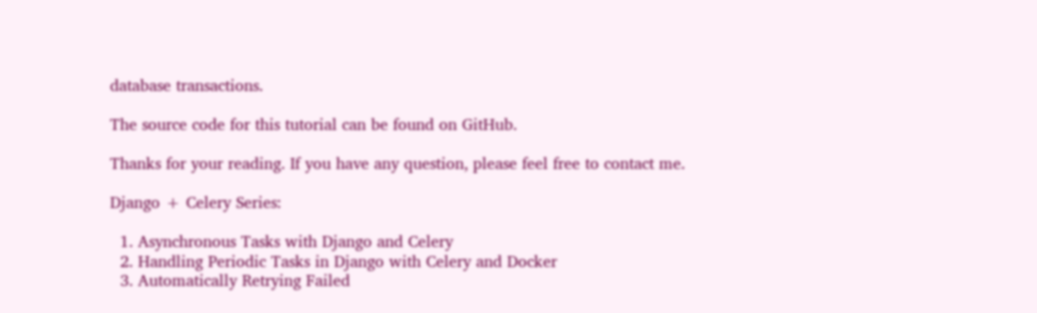database transactions.

The source code for this tutorial can be found on GitHub.

Thanks for your reading. If you have any question, please feel free to contact me.

Django + Celery Series:

  1. Asynchronous Tasks with Django and Celery
  2. Handling Periodic Tasks in Django with Celery and Docker
  3. Automatically Retrying Failed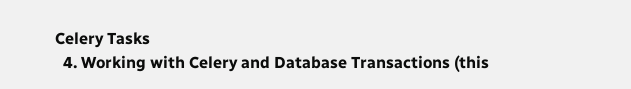Celery Tasks
  4. Working with Celery and Database Transactions (this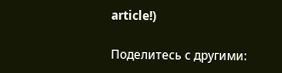article!)

Поделитесь с другими: